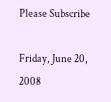Please Subscribe

Friday, June 20, 2008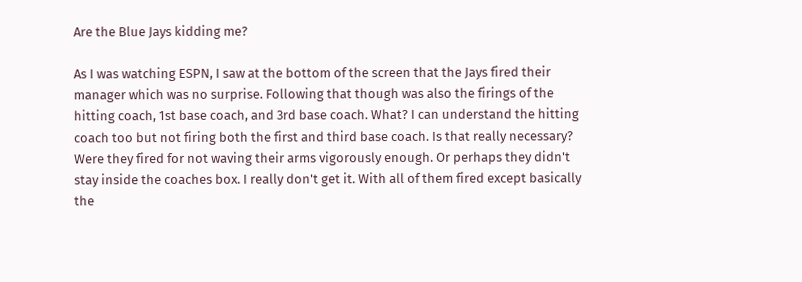Are the Blue Jays kidding me?

As I was watching ESPN, I saw at the bottom of the screen that the Jays fired their manager which was no surprise. Following that though was also the firings of the hitting coach, 1st base coach, and 3rd base coach. What? I can understand the hitting coach too but not firing both the first and third base coach. Is that really necessary? Were they fired for not waving their arms vigorously enough. Or perhaps they didn't stay inside the coaches box. I really don't get it. With all of them fired except basically the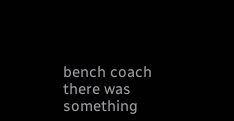bench coach there was something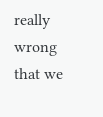really wrong that we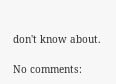don't know about.

No comments: